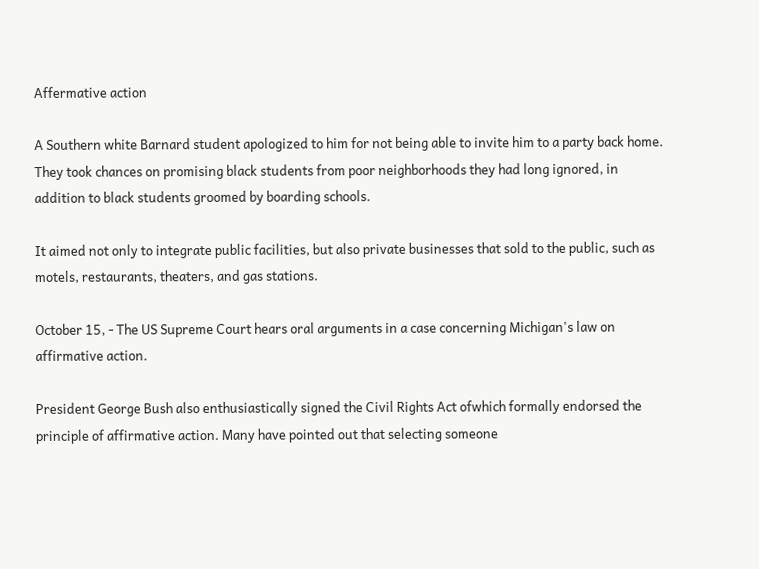Affermative action

A Southern white Barnard student apologized to him for not being able to invite him to a party back home. They took chances on promising black students from poor neighborhoods they had long ignored, in addition to black students groomed by boarding schools.

It aimed not only to integrate public facilities, but also private businesses that sold to the public, such as motels, restaurants, theaters, and gas stations.

October 15, - The US Supreme Court hears oral arguments in a case concerning Michigan's law on affirmative action.

President George Bush also enthusiastically signed the Civil Rights Act ofwhich formally endorsed the principle of affirmative action. Many have pointed out that selecting someone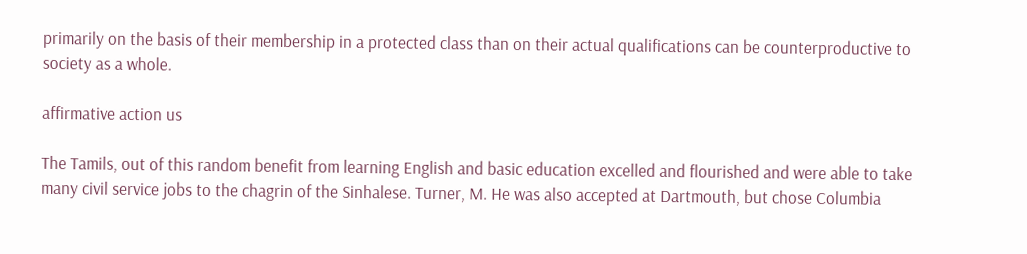primarily on the basis of their membership in a protected class than on their actual qualifications can be counterproductive to society as a whole.

affirmative action us

The Tamils, out of this random benefit from learning English and basic education excelled and flourished and were able to take many civil service jobs to the chagrin of the Sinhalese. Turner, M. He was also accepted at Dartmouth, but chose Columbia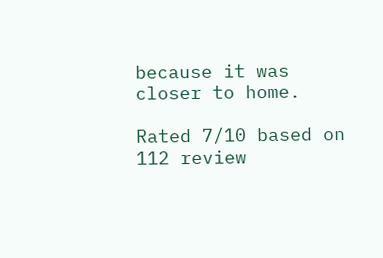because it was closer to home.

Rated 7/10 based on 112 review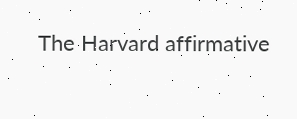The Harvard affirmative